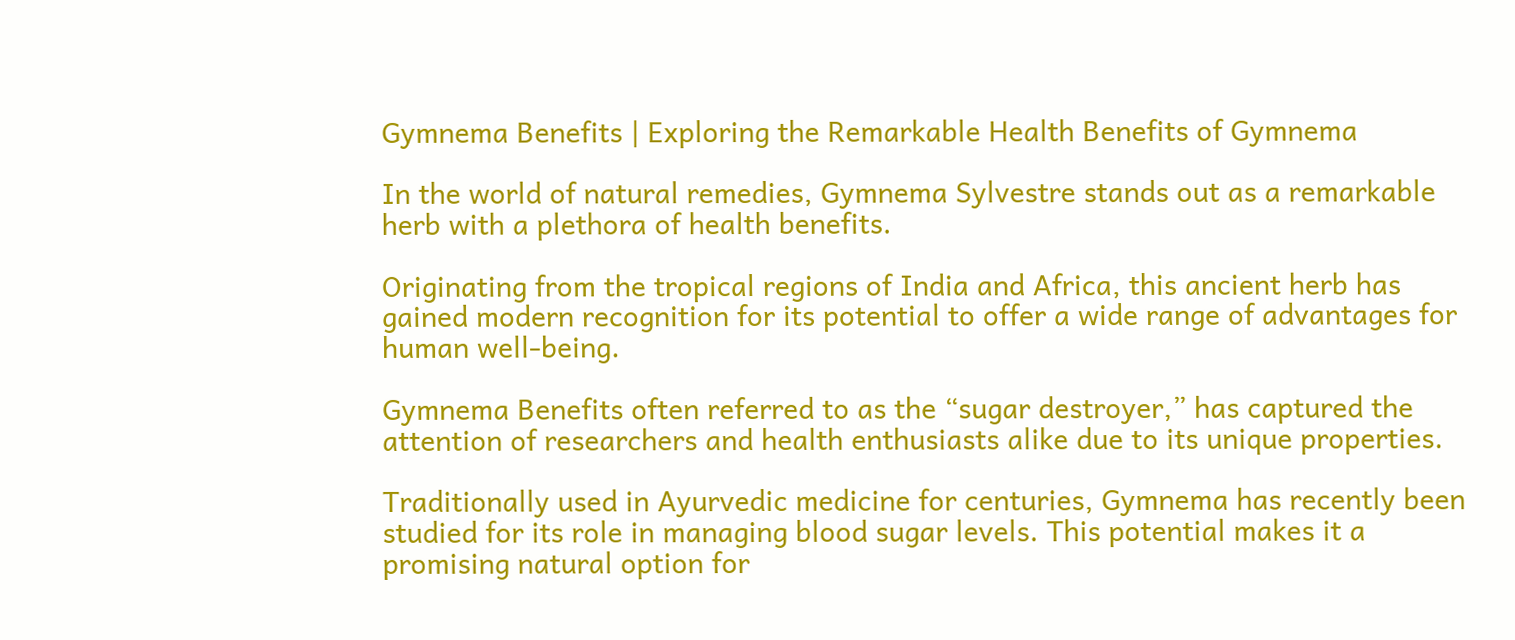Gymnema Benefits | Exploring the Remarkable Health Benefits of Gymnema

In the world of natural remedies, Gymnema Sylvestre stands out as a remarkable herb with a plethora of health benefits.

Originating from the tropical regions of India and Africa, this ancient herb has gained modern recognition for its potential to offer a wide range of advantages for human well-being.

Gymnema Benefits often referred to as the “sugar destroyer,” has captured the attention of researchers and health enthusiasts alike due to its unique properties.

Traditionally used in Ayurvedic medicine for centuries, Gymnema has recently been studied for its role in managing blood sugar levels. This potential makes it a promising natural option for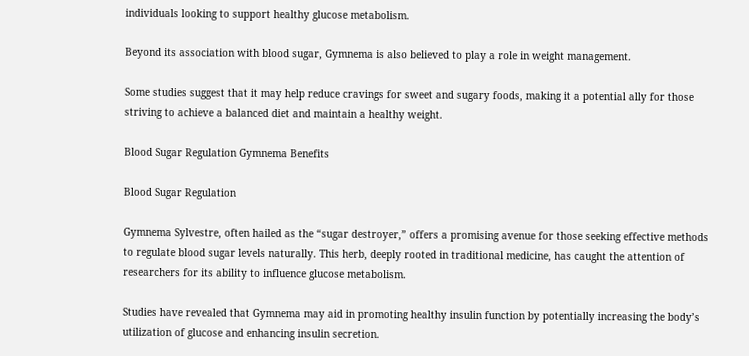individuals looking to support healthy glucose metabolism.

Beyond its association with blood sugar, Gymnema is also believed to play a role in weight management.

Some studies suggest that it may help reduce cravings for sweet and sugary foods, making it a potential ally for those striving to achieve a balanced diet and maintain a healthy weight.

Blood Sugar Regulation Gymnema Benefits

Blood Sugar Regulation

Gymnema Sylvestre, often hailed as the “sugar destroyer,” offers a promising avenue for those seeking effective methods to regulate blood sugar levels naturally. This herb, deeply rooted in traditional medicine, has caught the attention of researchers for its ability to influence glucose metabolism.

Studies have revealed that Gymnema may aid in promoting healthy insulin function by potentially increasing the body’s utilization of glucose and enhancing insulin secretion.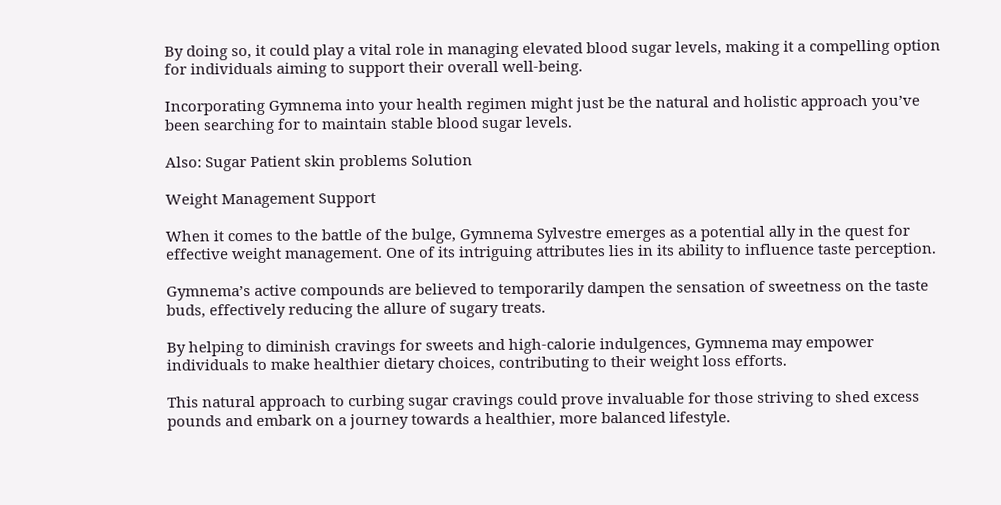By doing so, it could play a vital role in managing elevated blood sugar levels, making it a compelling option for individuals aiming to support their overall well-being.

Incorporating Gymnema into your health regimen might just be the natural and holistic approach you’ve been searching for to maintain stable blood sugar levels.

Also: Sugar Patient skin problems Solution

Weight Management Support

When it comes to the battle of the bulge, Gymnema Sylvestre emerges as a potential ally in the quest for effective weight management. One of its intriguing attributes lies in its ability to influence taste perception.

Gymnema’s active compounds are believed to temporarily dampen the sensation of sweetness on the taste buds, effectively reducing the allure of sugary treats.

By helping to diminish cravings for sweets and high-calorie indulgences, Gymnema may empower individuals to make healthier dietary choices, contributing to their weight loss efforts.

This natural approach to curbing sugar cravings could prove invaluable for those striving to shed excess pounds and embark on a journey towards a healthier, more balanced lifestyle.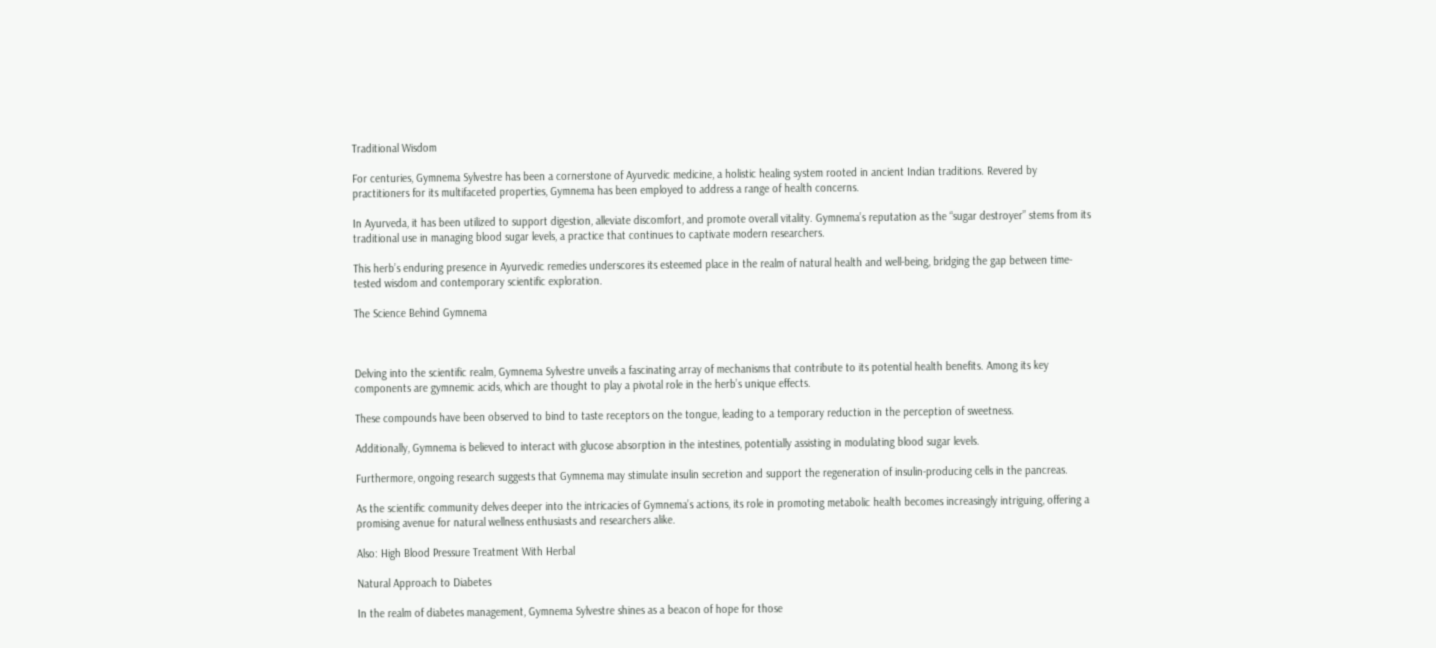Traditional Wisdom

For centuries, Gymnema Sylvestre has been a cornerstone of Ayurvedic medicine, a holistic healing system rooted in ancient Indian traditions. Revered by practitioners for its multifaceted properties, Gymnema has been employed to address a range of health concerns.

In Ayurveda, it has been utilized to support digestion, alleviate discomfort, and promote overall vitality. Gymnema’s reputation as the “sugar destroyer” stems from its traditional use in managing blood sugar levels, a practice that continues to captivate modern researchers.

This herb’s enduring presence in Ayurvedic remedies underscores its esteemed place in the realm of natural health and well-being, bridging the gap between time-tested wisdom and contemporary scientific exploration.

The Science Behind Gymnema



Delving into the scientific realm, Gymnema Sylvestre unveils a fascinating array of mechanisms that contribute to its potential health benefits. Among its key components are gymnemic acids, which are thought to play a pivotal role in the herb’s unique effects.

These compounds have been observed to bind to taste receptors on the tongue, leading to a temporary reduction in the perception of sweetness.

Additionally, Gymnema is believed to interact with glucose absorption in the intestines, potentially assisting in modulating blood sugar levels.

Furthermore, ongoing research suggests that Gymnema may stimulate insulin secretion and support the regeneration of insulin-producing cells in the pancreas.

As the scientific community delves deeper into the intricacies of Gymnema’s actions, its role in promoting metabolic health becomes increasingly intriguing, offering a promising avenue for natural wellness enthusiasts and researchers alike.

Also: High Blood Pressure Treatment With Herbal

Natural Approach to Diabetes

In the realm of diabetes management, Gymnema Sylvestre shines as a beacon of hope for those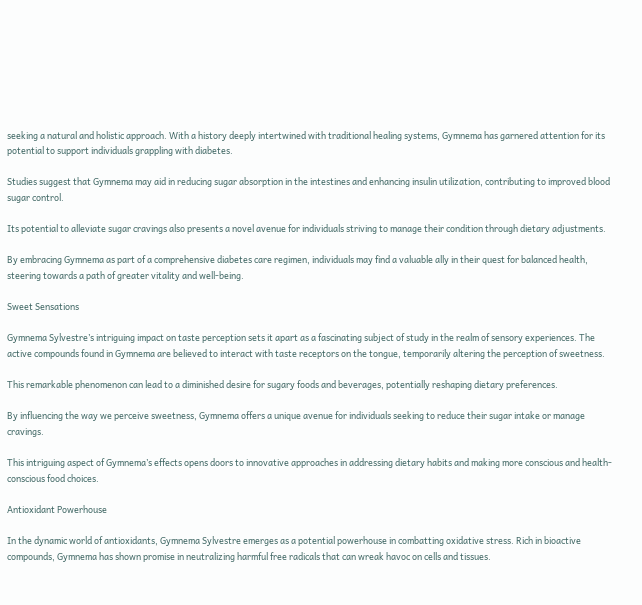seeking a natural and holistic approach. With a history deeply intertwined with traditional healing systems, Gymnema has garnered attention for its potential to support individuals grappling with diabetes.

Studies suggest that Gymnema may aid in reducing sugar absorption in the intestines and enhancing insulin utilization, contributing to improved blood sugar control.

Its potential to alleviate sugar cravings also presents a novel avenue for individuals striving to manage their condition through dietary adjustments.

By embracing Gymnema as part of a comprehensive diabetes care regimen, individuals may find a valuable ally in their quest for balanced health, steering towards a path of greater vitality and well-being.

Sweet Sensations

Gymnema Sylvestre’s intriguing impact on taste perception sets it apart as a fascinating subject of study in the realm of sensory experiences. The active compounds found in Gymnema are believed to interact with taste receptors on the tongue, temporarily altering the perception of sweetness.

This remarkable phenomenon can lead to a diminished desire for sugary foods and beverages, potentially reshaping dietary preferences.

By influencing the way we perceive sweetness, Gymnema offers a unique avenue for individuals seeking to reduce their sugar intake or manage cravings.

This intriguing aspect of Gymnema’s effects opens doors to innovative approaches in addressing dietary habits and making more conscious and health-conscious food choices.

Antioxidant Powerhouse

In the dynamic world of antioxidants, Gymnema Sylvestre emerges as a potential powerhouse in combatting oxidative stress. Rich in bioactive compounds, Gymnema has shown promise in neutralizing harmful free radicals that can wreak havoc on cells and tissues.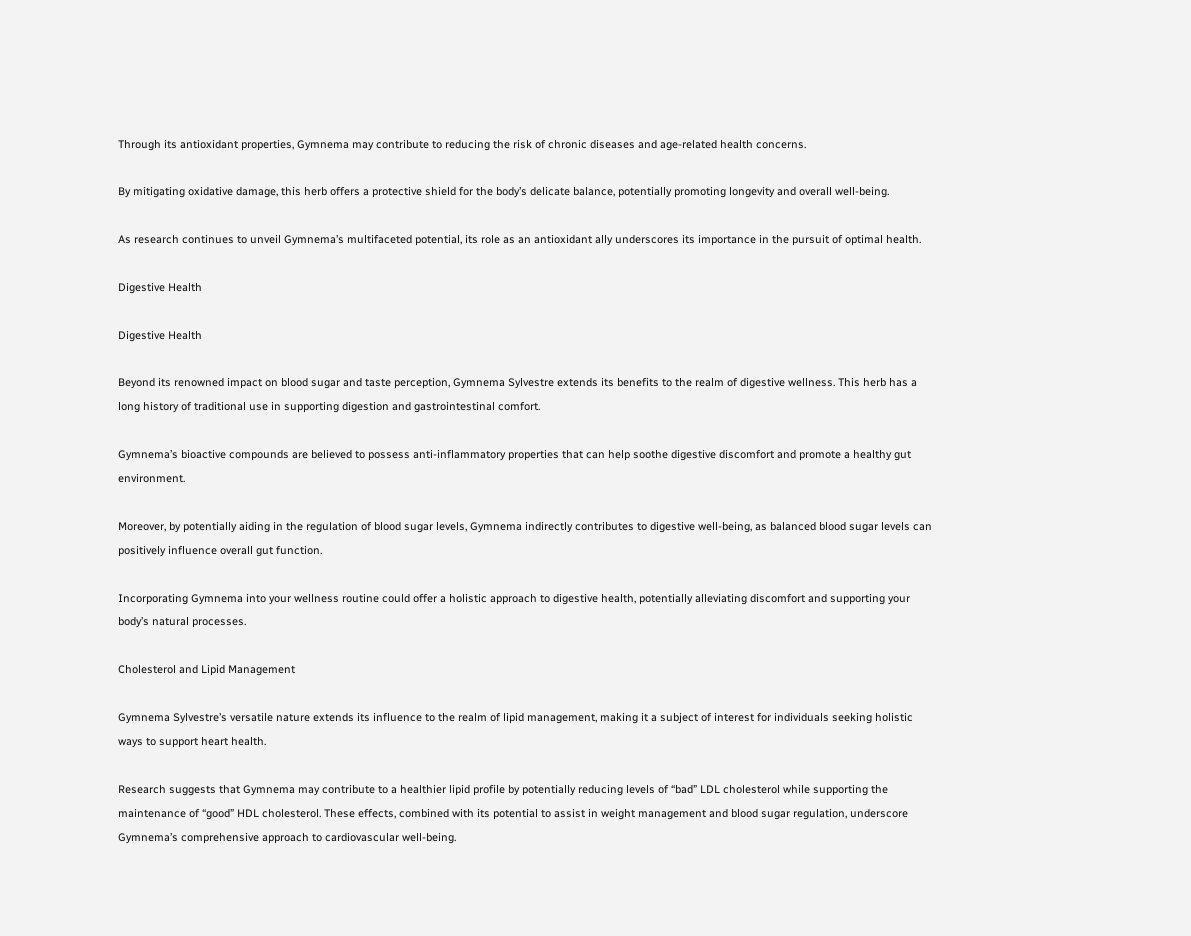Through its antioxidant properties, Gymnema may contribute to reducing the risk of chronic diseases and age-related health concerns.

By mitigating oxidative damage, this herb offers a protective shield for the body’s delicate balance, potentially promoting longevity and overall well-being.

As research continues to unveil Gymnema’s multifaceted potential, its role as an antioxidant ally underscores its importance in the pursuit of optimal health.

Digestive Health

Digestive Health

Beyond its renowned impact on blood sugar and taste perception, Gymnema Sylvestre extends its benefits to the realm of digestive wellness. This herb has a long history of traditional use in supporting digestion and gastrointestinal comfort.

Gymnema’s bioactive compounds are believed to possess anti-inflammatory properties that can help soothe digestive discomfort and promote a healthy gut environment.

Moreover, by potentially aiding in the regulation of blood sugar levels, Gymnema indirectly contributes to digestive well-being, as balanced blood sugar levels can positively influence overall gut function.

Incorporating Gymnema into your wellness routine could offer a holistic approach to digestive health, potentially alleviating discomfort and supporting your body’s natural processes.

Cholesterol and Lipid Management

Gymnema Sylvestre’s versatile nature extends its influence to the realm of lipid management, making it a subject of interest for individuals seeking holistic ways to support heart health.

Research suggests that Gymnema may contribute to a healthier lipid profile by potentially reducing levels of “bad” LDL cholesterol while supporting the maintenance of “good” HDL cholesterol. These effects, combined with its potential to assist in weight management and blood sugar regulation, underscore Gymnema’s comprehensive approach to cardiovascular well-being.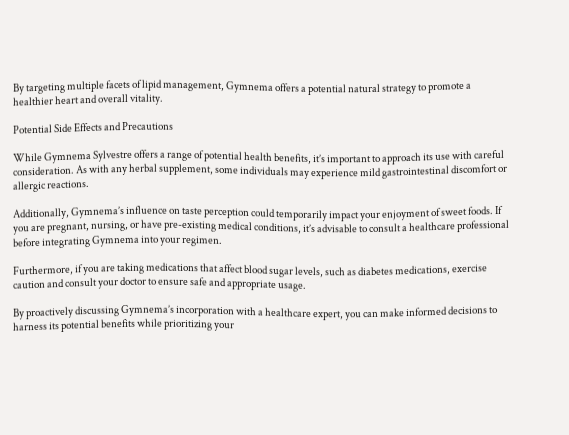By targeting multiple facets of lipid management, Gymnema offers a potential natural strategy to promote a healthier heart and overall vitality.

Potential Side Effects and Precautions

While Gymnema Sylvestre offers a range of potential health benefits, it’s important to approach its use with careful consideration. As with any herbal supplement, some individuals may experience mild gastrointestinal discomfort or allergic reactions.

Additionally, Gymnema’s influence on taste perception could temporarily impact your enjoyment of sweet foods. If you are pregnant, nursing, or have pre-existing medical conditions, it’s advisable to consult a healthcare professional before integrating Gymnema into your regimen.

Furthermore, if you are taking medications that affect blood sugar levels, such as diabetes medications, exercise caution and consult your doctor to ensure safe and appropriate usage.

By proactively discussing Gymnema’s incorporation with a healthcare expert, you can make informed decisions to harness its potential benefits while prioritizing your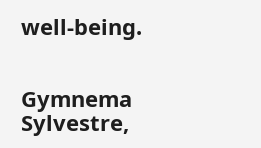well-being.


Gymnema Sylvestre,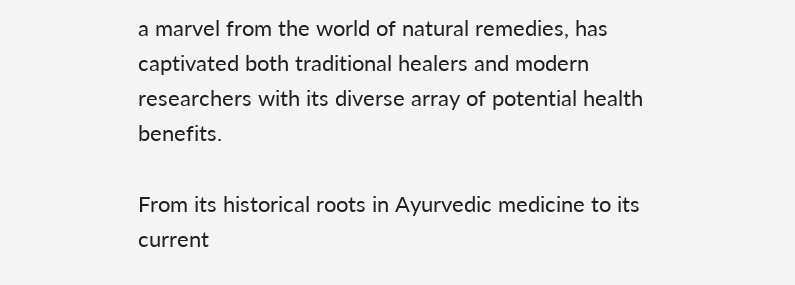a marvel from the world of natural remedies, has captivated both traditional healers and modern researchers with its diverse array of potential health benefits.

From its historical roots in Ayurvedic medicine to its current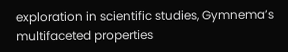exploration in scientific studies, Gymnema’s multifaceted properties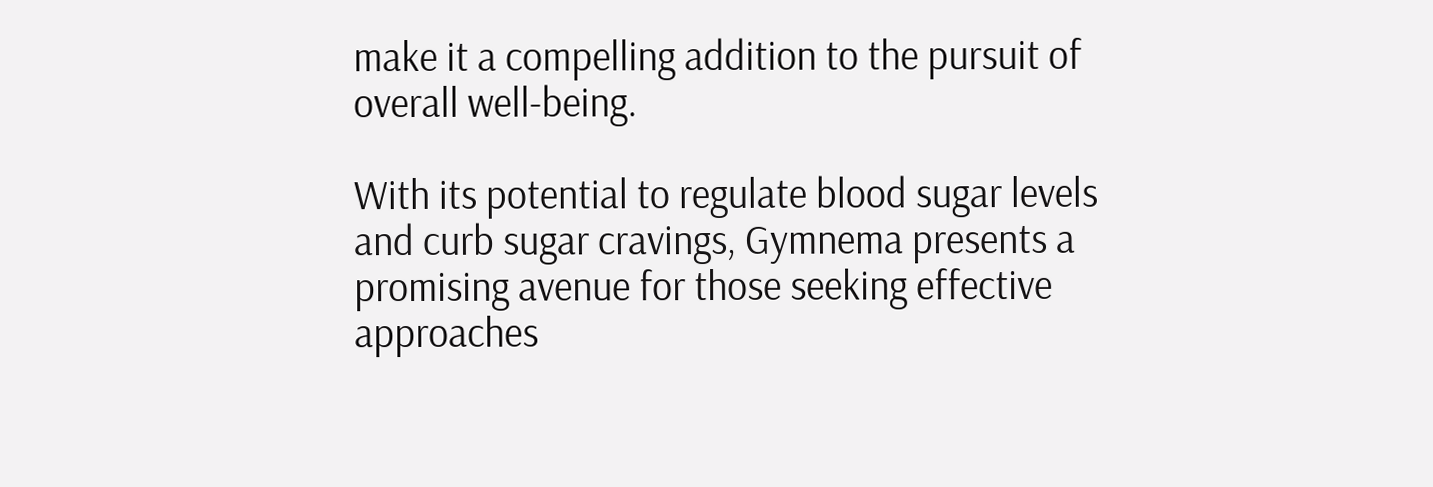make it a compelling addition to the pursuit of overall well-being.

With its potential to regulate blood sugar levels and curb sugar cravings, Gymnema presents a promising avenue for those seeking effective approaches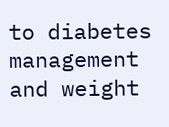to diabetes management and weight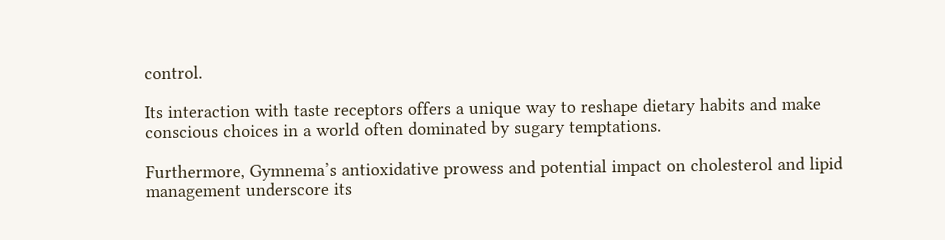control.

Its interaction with taste receptors offers a unique way to reshape dietary habits and make conscious choices in a world often dominated by sugary temptations.

Furthermore, Gymnema’s antioxidative prowess and potential impact on cholesterol and lipid management underscore its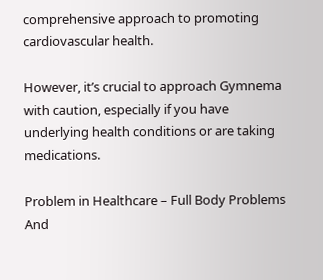comprehensive approach to promoting cardiovascular health.

However, it’s crucial to approach Gymnema with caution, especially if you have underlying health conditions or are taking medications.

Problem in Healthcare – Full Body Problems And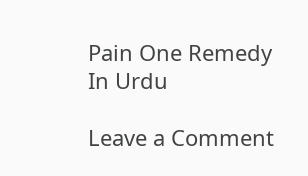Pain One Remedy In Urdu

Leave a Comment